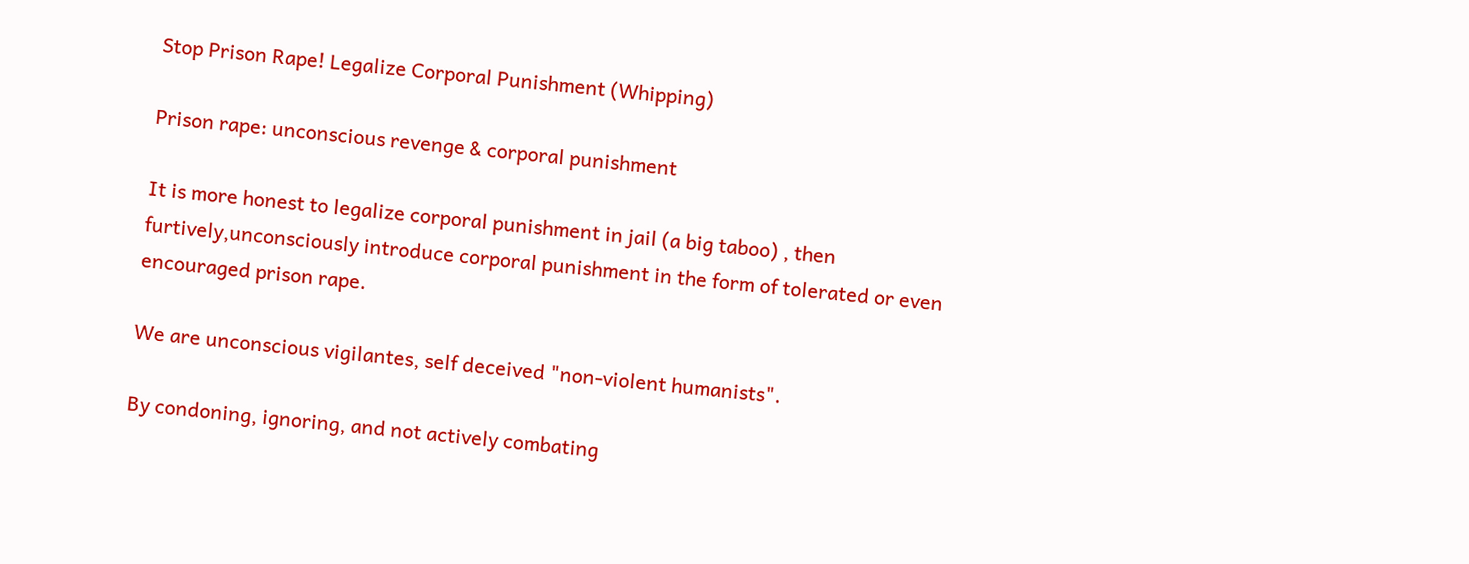Stop Prison Rape! Legalize Corporal Punishment (Whipping)

Prison rape: unconscious revenge & corporal punishment

It is more honest to legalize corporal punishment in jail (a big taboo) , then furtively,unconsciously introduce corporal punishment in the form of tolerated or even encouraged prison rape.

We are unconscious vigilantes, self deceived "non-violent humanists".

By condoning, ignoring, and not actively combating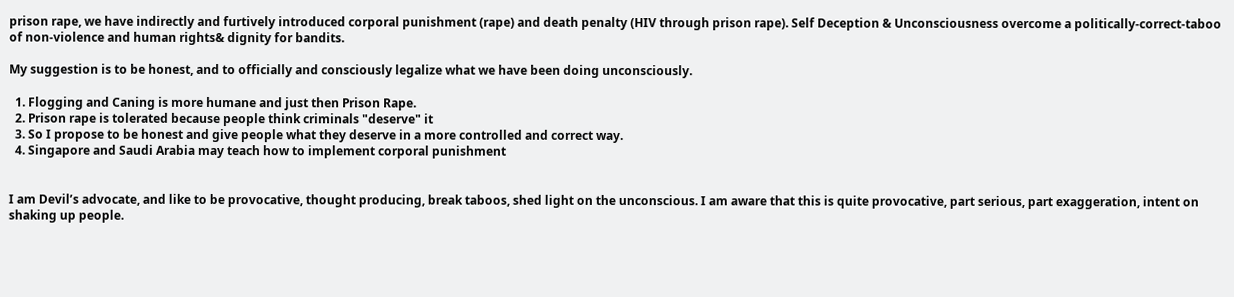prison rape, we have indirectly and furtively introduced corporal punishment (rape) and death penalty (HIV through prison rape). Self Deception & Unconsciousness overcome a politically-correct-taboo of non-violence and human rights& dignity for bandits.

My suggestion is to be honest, and to officially and consciously legalize what we have been doing unconsciously.

  1. Flogging and Caning is more humane and just then Prison Rape.
  2. Prison rape is tolerated because people think criminals "deserve" it
  3. So I propose to be honest and give people what they deserve in a more controlled and correct way.
  4. Singapore and Saudi Arabia may teach how to implement corporal punishment


I am Devil’s advocate, and like to be provocative, thought producing, break taboos, shed light on the unconscious. I am aware that this is quite provocative, part serious, part exaggeration, intent on shaking up people.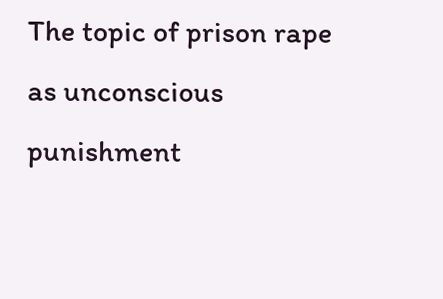The topic of prison rape as unconscious punishment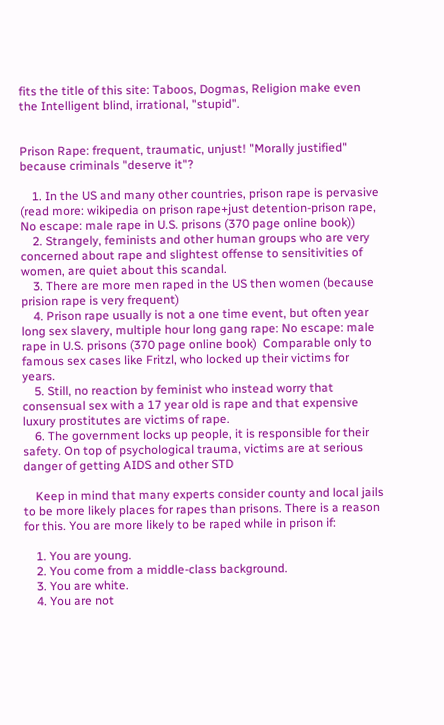fits the title of this site: Taboos, Dogmas, Religion make even the Intelligent blind, irrational, "stupid".


Prison Rape: frequent, traumatic, unjust! "Morally justified" because criminals "deserve it"?

    1. In the US and many other countries, prison rape is pervasive (read more: wikipedia on prison rape+just detention-prison rape, No escape: male rape in U.S. prisons (370 page online book))
    2. Strangely, feminists and other human groups who are very concerned about rape and slightest offense to sensitivities of women, are quiet about this scandal.
    3. There are more men raped in the US then women (because prision rape is very frequent)
    4. Prison rape usually is not a one time event, but often year long sex slavery, multiple hour long gang rape: No escape: male rape in U.S. prisons (370 page online book)  Comparable only to famous sex cases like Fritzl, who locked up their victims for years.
    5. Still, no reaction by feminist who instead worry that consensual sex with a 17 year old is rape and that expensive luxury prostitutes are victims of rape.
    6. The government locks up people, it is responsible for their safety. On top of psychological trauma, victims are at serious danger of getting AIDS and other STD

    Keep in mind that many experts consider county and local jails to be more likely places for rapes than prisons. There is a reason for this. You are more likely to be raped while in prison if:

    1. You are young.
    2. You come from a middle-class background.
    3. You are white.
    4. You are not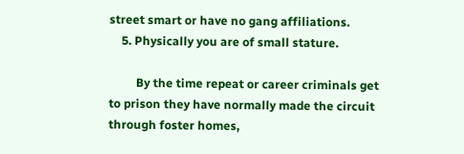street smart or have no gang affiliations.
    5. Physically you are of small stature.

         By the time repeat or career criminals get to prison they have normally made the circuit through foster homes,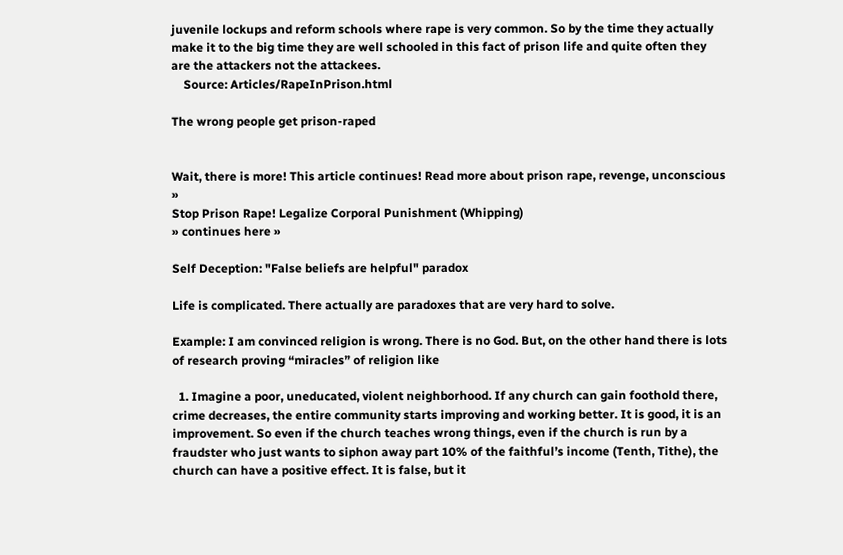juvenile lockups and reform schools where rape is very common. So by the time they actually make it to the big time they are well schooled in this fact of prison life and quite often they are the attackers not the attackees.
    Source: Articles/RapeInPrison.html

The wrong people get prison-raped


Wait, there is more! This article continues! Read more about prison rape, revenge, unconscious »
Stop Prison Rape! Legalize Corporal Punishment (Whipping)
» continues here »

Self Deception: "False beliefs are helpful" paradox

Life is complicated. There actually are paradoxes that are very hard to solve.

Example: I am convinced religion is wrong. There is no God. But, on the other hand there is lots of research proving “miracles” of religion like

  1. Imagine a poor, uneducated, violent neighborhood. If any church can gain foothold there, crime decreases, the entire community starts improving and working better. It is good, it is an improvement. So even if the church teaches wrong things, even if the church is run by a fraudster who just wants to siphon away part 10% of the faithful’s income (Tenth, Tithe), the church can have a positive effect. It is false, but it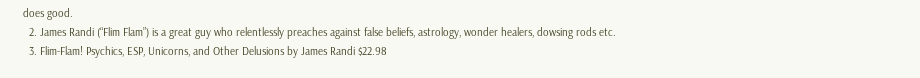does good.
  2. James Randi (“Flim Flam”) is a great guy who relentlessly preaches against false beliefs, astrology, wonder healers, dowsing rods etc.
  3. Flim-Flam! Psychics, ESP, Unicorns, and Other Delusions by James Randi $22.98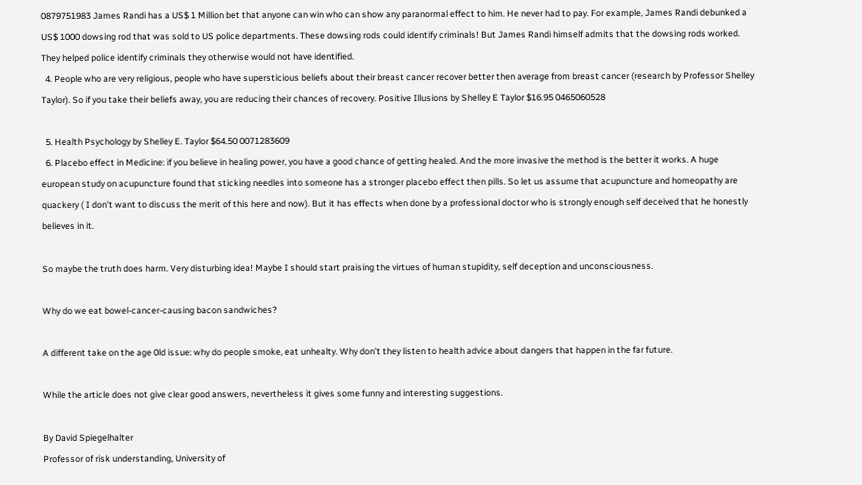0879751983 James Randi has a US$ 1 Million bet that anyone can win who can show any paranormal effect to him. He never had to pay. For example, James Randi debunked a US$ 1000 dowsing rod that was sold to US police departments. These dowsing rods could identify criminals! But James Randi himself admits that the dowsing rods worked. They helped police identify criminals they otherwise would not have identified.
  4. People who are very religious, people who have supersticious beliefs about their breast cancer recover better then average from breast cancer (research by Professor Shelley Taylor). So if you take their beliefs away, you are reducing their chances of recovery. Positive Illusions by Shelley E Taylor $16.95 0465060528

  5. Health Psychology by Shelley E. Taylor $64.50 0071283609
  6. Placebo effect in Medicine: if you believe in healing power, you have a good chance of getting healed. And the more invasive the method is the better it works. A huge european study on acupuncture found that sticking needles into someone has a stronger placebo effect then pills. So let us assume that acupuncture and homeopathy are quackery ( I don’t want to discuss the merit of this here and now). But it has effects when done by a professional doctor who is strongly enough self deceived that he honestly believes in it.

So maybe the truth does harm. Very disturbing idea! Maybe I should start praising the virtues of human stupidity, self deception and unconsciousness.

Why do we eat bowel-cancer-causing bacon sandwiches?

A different take on the age 0ld issue: why do people smoke, eat unhealty. Why don’t they listen to health advice about dangers that happen in the far future.

While the article does not give clear good answers, nevertheless it gives some funny and interesting suggestions.

By David Spiegelhalter
Professor of risk understanding, University of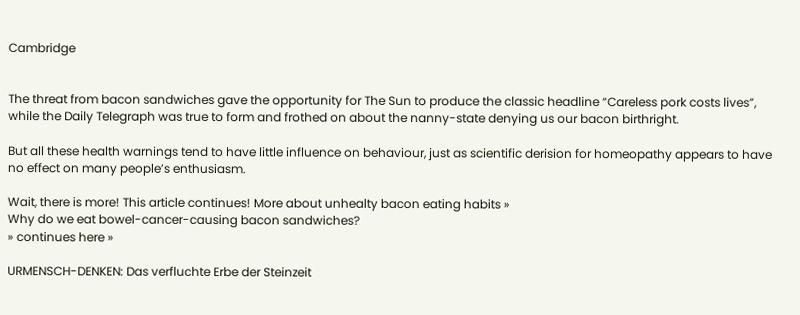Cambridge


The threat from bacon sandwiches gave the opportunity for The Sun to produce the classic headline “Careless pork costs lives”, while the Daily Telegraph was true to form and frothed on about the nanny-state denying us our bacon birthright.

But all these health warnings tend to have little influence on behaviour, just as scientific derision for homeopathy appears to have no effect on many people’s enthusiasm.

Wait, there is more! This article continues! More about unhealty bacon eating habits »
Why do we eat bowel-cancer-causing bacon sandwiches?
» continues here »

URMENSCH-DENKEN: Das verfluchte Erbe der Steinzeit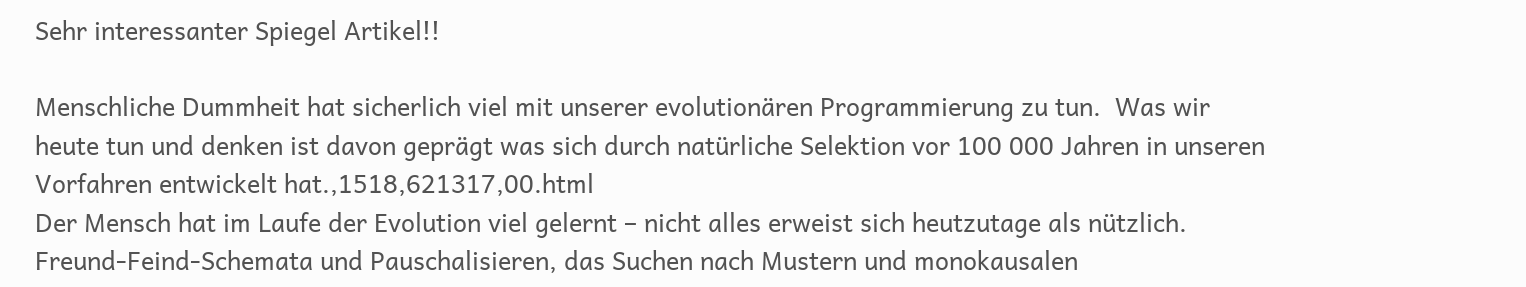Sehr interessanter Spiegel Artikel!!

Menschliche Dummheit hat sicherlich viel mit unserer evolutionären Programmierung zu tun.  Was wir heute tun und denken ist davon geprägt was sich durch natürliche Selektion vor 100 000 Jahren in unseren Vorfahren entwickelt hat.,1518,621317,00.html
Der Mensch hat im Laufe der Evolution viel gelernt – nicht alles erweist sich heutzutage als nützlich. Freund-Feind-Schemata und Pauschalisieren, das Suchen nach Mustern und monokausalen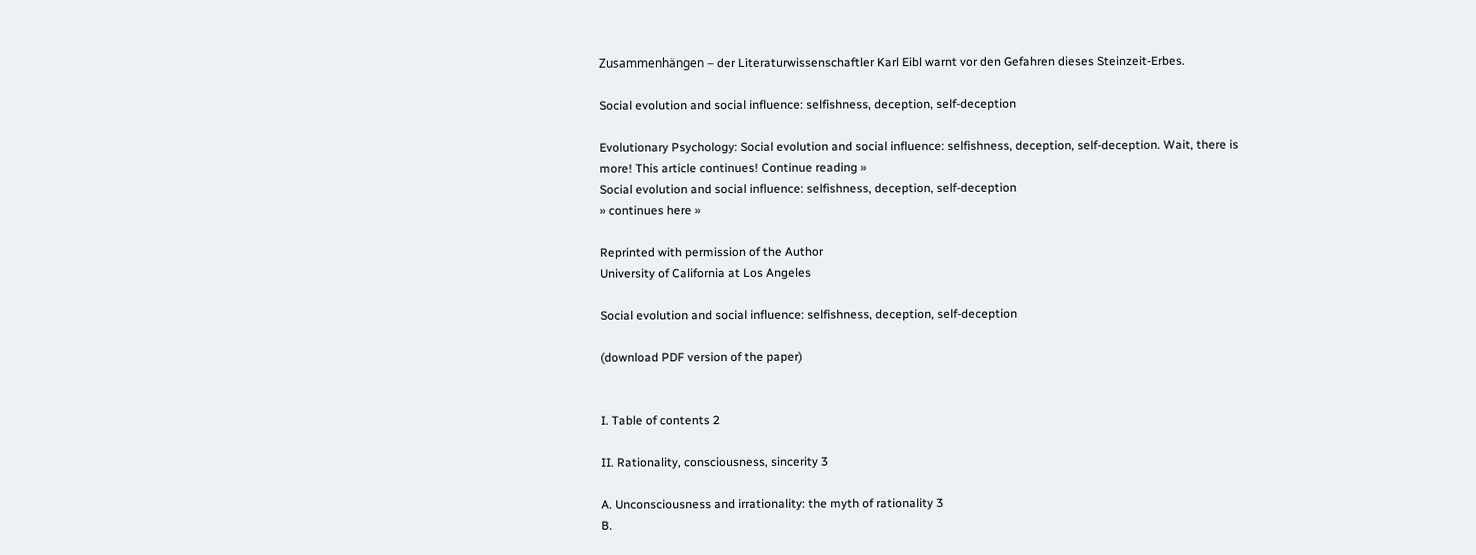Zusammenhängen – der Literaturwissenschaftler Karl Eibl warnt vor den Gefahren dieses Steinzeit-Erbes.

Social evolution and social influence: selfishness, deception, self-deception

Evolutionary Psychology: Social evolution and social influence: selfishness, deception, self-deception. Wait, there is more! This article continues! Continue reading »
Social evolution and social influence: selfishness, deception, self-deception
» continues here »

Reprinted with permission of the Author
University of California at Los Angeles

Social evolution and social influence: selfishness, deception, self-deception

(download PDF version of the paper)


I. Table of contents 2

II. Rationality, consciousness, sincerity 3

A. Unconsciousness and irrationality: the myth of rationality 3
B.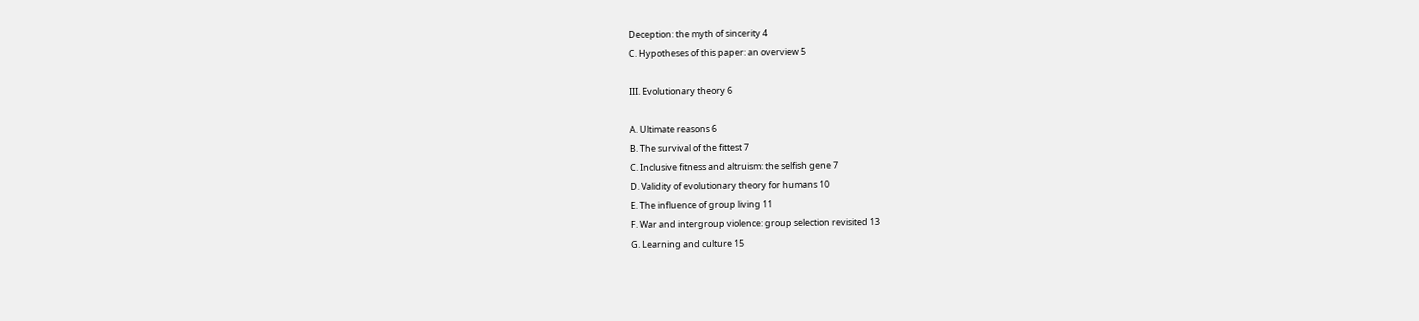Deception: the myth of sincerity 4
C. Hypotheses of this paper: an overview 5

III. Evolutionary theory 6

A. Ultimate reasons 6
B. The survival of the fittest 7
C. Inclusive fitness and altruism: the selfish gene 7
D. Validity of evolutionary theory for humans 10
E. The influence of group living 11
F. War and intergroup violence: group selection revisited 13
G. Learning and culture 15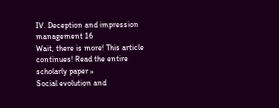IV. Deception and impression management 16
Wait, there is more! This article continues! Read the entire scholarly paper »
Social evolution and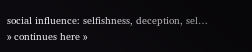social influence: selfishness, deception, sel…
» continues here »